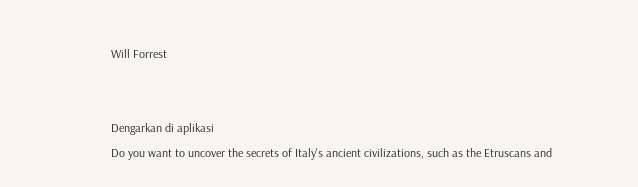Will Forrest


Dengarkan di aplikasi
Do you want to uncover the secrets of Italy's ancient civilizations, such as the Etruscans and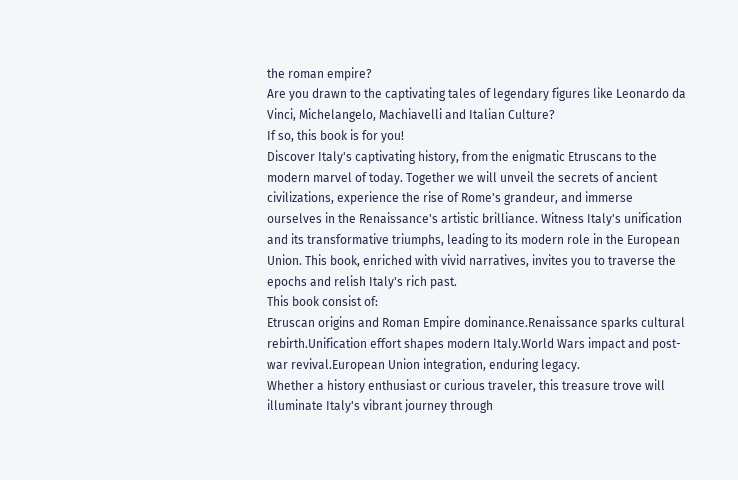the roman empire?
Are you drawn to the captivating tales of legendary figures like Leonardo da Vinci, Michelangelo, Machiavelli and Italian Culture?
If so, this book is for you!
Discover Italy's captivating history, from the enigmatic Etruscans to the modern marvel of today. Together we will unveil the secrets of ancient civilizations, experience the rise of Rome's grandeur, and immerse ourselves in the Renaissance's artistic brilliance. Witness Italy's unification and its transformative triumphs, leading to its modern role in the European Union. This book, enriched with vivid narratives, invites you to traverse the epochs and relish Italy's rich past.
This book consist of:
Etruscan origins and Roman Empire dominance.Renaissance sparks cultural rebirth.Unification effort shapes modern Italy.World Wars impact and post-war revival.European Union integration, enduring legacy.
Whether a history enthusiast or curious traveler, this treasure trove will illuminate Italy's vibrant journey through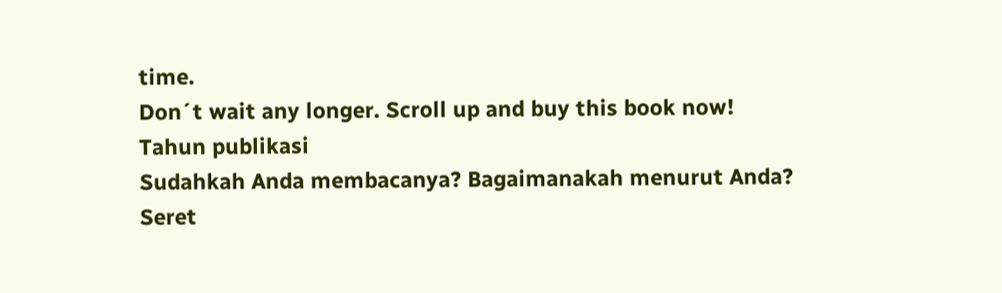time.
Don´t wait any longer. Scroll up and buy this book now!
Tahun publikasi
Sudahkah Anda membacanya? Bagaimanakah menurut Anda?
Seret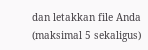dan letakkan file Anda (maksimal 5 sekaligus)